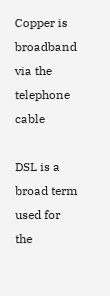Copper is broadband via the telephone cable

DSL is a broad term used for the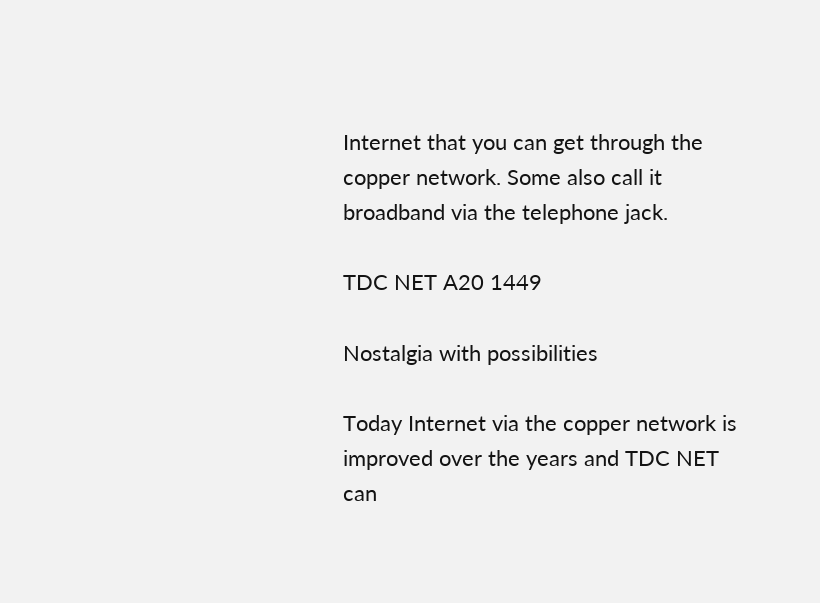Internet that you can get through the copper network. Some also call it broadband via the telephone jack.

TDC NET A20 1449

Nostalgia with possibilities

Today Internet via the copper network is improved over the years and TDC NET can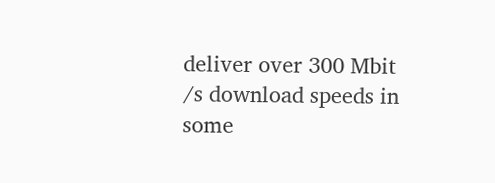deliver over 300 Mbit /s download speeds in some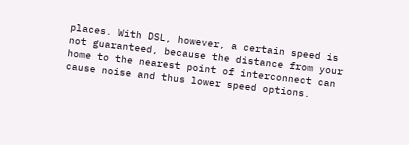places. With DSL, however, a certain speed is not guaranteed, because the distance from your home to the nearest point of interconnect can cause noise and thus lower speed options.